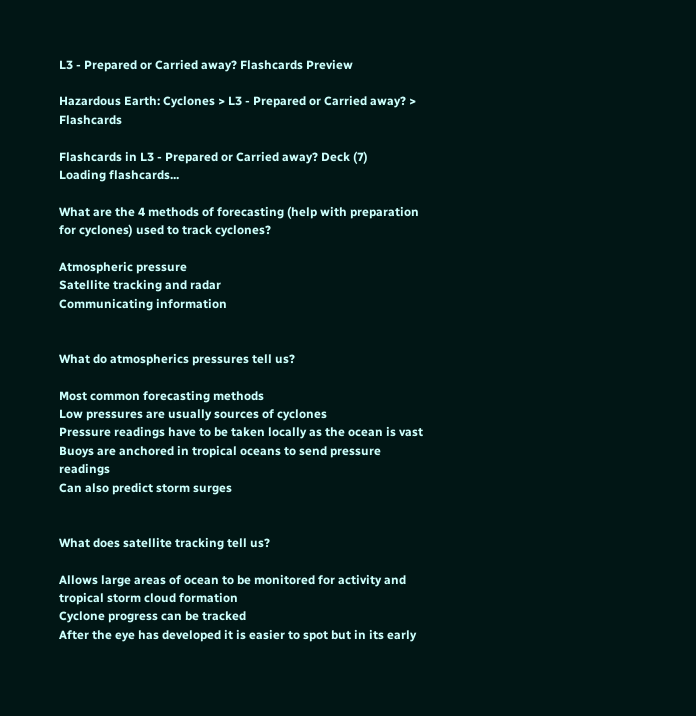L3 - Prepared or Carried away? Flashcards Preview

Hazardous Earth: Cyclones > L3 - Prepared or Carried away? > Flashcards

Flashcards in L3 - Prepared or Carried away? Deck (7)
Loading flashcards...

What are the 4 methods of forecasting (help with preparation for cyclones) used to track cyclones?

Atmospheric pressure
Satellite tracking and radar
Communicating information


What do atmospherics pressures tell us?

Most common forecasting methods
Low pressures are usually sources of cyclones
Pressure readings have to be taken locally as the ocean is vast
Buoys are anchored in tropical oceans to send pressure readings
Can also predict storm surges


What does satellite tracking tell us?

Allows large areas of ocean to be monitored for activity and tropical storm cloud formation
Cyclone progress can be tracked
After the eye has developed it is easier to spot but in its early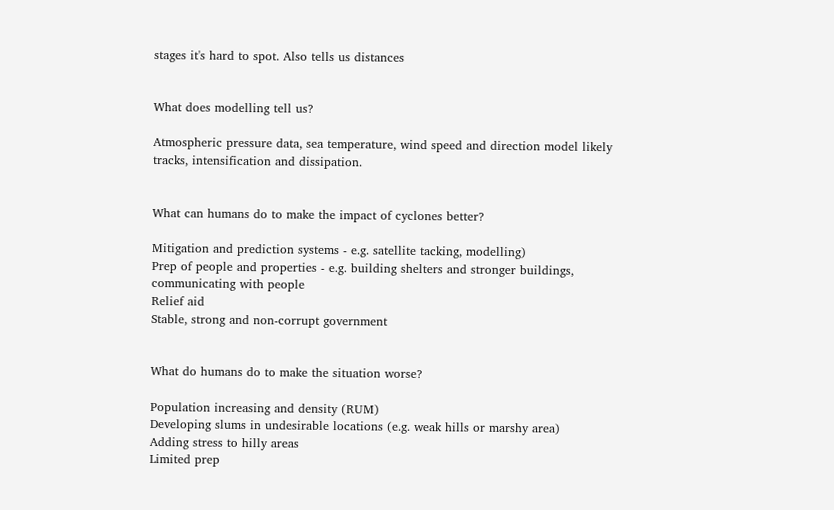stages it's hard to spot. Also tells us distances


What does modelling tell us?

Atmospheric pressure data, sea temperature, wind speed and direction model likely tracks, intensification and dissipation.


What can humans do to make the impact of cyclones better?

Mitigation and prediction systems - e.g. satellite tacking, modelling)
Prep of people and properties - e.g. building shelters and stronger buildings, communicating with people
Relief aid
Stable, strong and non-corrupt government


What do humans do to make the situation worse?

Population increasing and density (RUM)
Developing slums in undesirable locations (e.g. weak hills or marshy area)
Adding stress to hilly areas
Limited prep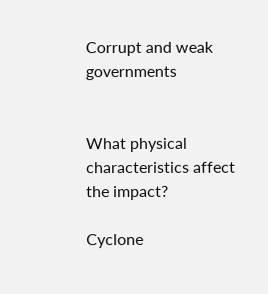Corrupt and weak governments


What physical characteristics affect the impact?

Cyclone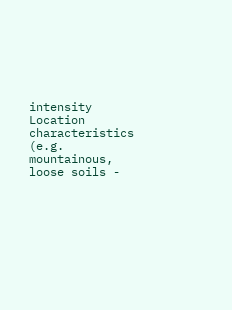intensity
Location characteristics (e.g. mountainous, loose soils -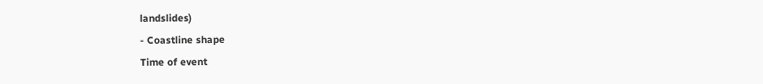landslides)
- Coastline shape
Time of event